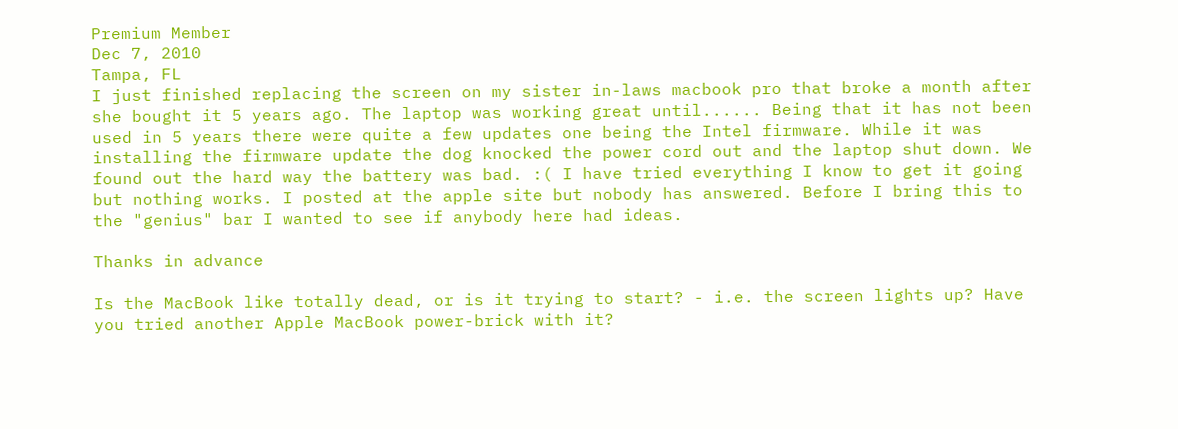Premium Member
Dec 7, 2010
Tampa, FL
I just finished replacing the screen on my sister in-laws macbook pro that broke a month after she bought it 5 years ago. The laptop was working great until...... Being that it has not been used in 5 years there were quite a few updates one being the Intel firmware. While it was installing the firmware update the dog knocked the power cord out and the laptop shut down. We found out the hard way the battery was bad. :( I have tried everything I know to get it going but nothing works. I posted at the apple site but nobody has answered. Before I bring this to the "genius" bar I wanted to see if anybody here had ideas.

Thanks in advance

Is the MacBook like totally dead, or is it trying to start? - i.e. the screen lights up? Have you tried another Apple MacBook power-brick with it?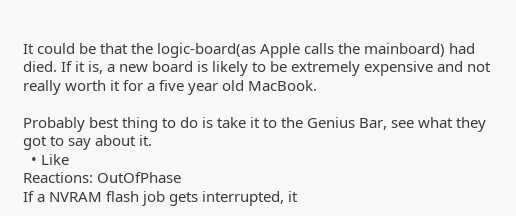It could be that the logic-board(as Apple calls the mainboard) had died. If it is, a new board is likely to be extremely expensive and not really worth it for a five year old MacBook.

Probably best thing to do is take it to the Genius Bar, see what they got to say about it.
  • Like
Reactions: OutOfPhase
If a NVRAM flash job gets interrupted, it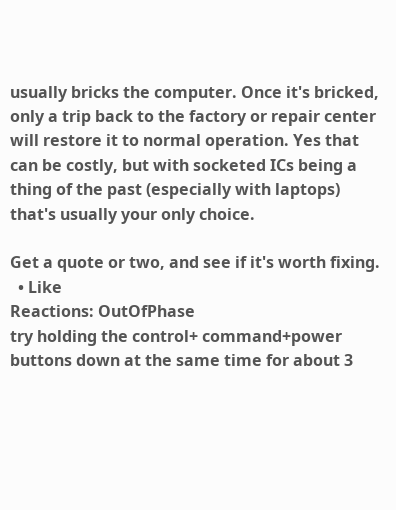usually bricks the computer. Once it's bricked, only a trip back to the factory or repair center will restore it to normal operation. Yes that can be costly, but with socketed ICs being a thing of the past (especially with laptops) that's usually your only choice.

Get a quote or two, and see if it's worth fixing.
  • Like
Reactions: OutOfPhase
try holding the control+ command+power buttons down at the same time for about 3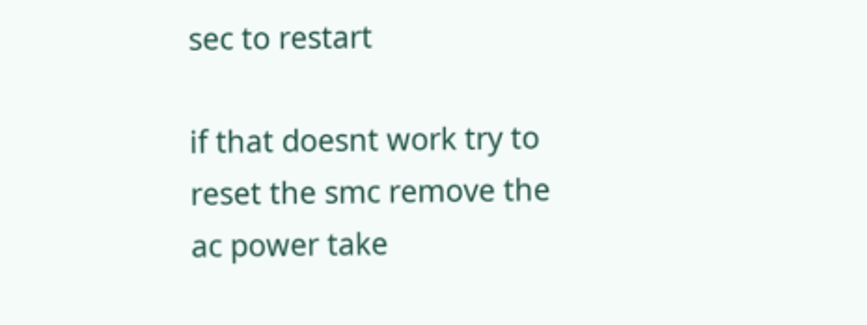sec to restart

if that doesnt work try to reset the smc remove the ac power take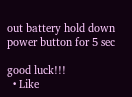out battery hold down power button for 5 sec

good luck!!!
  • Like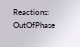Reactions: OutOfPhase